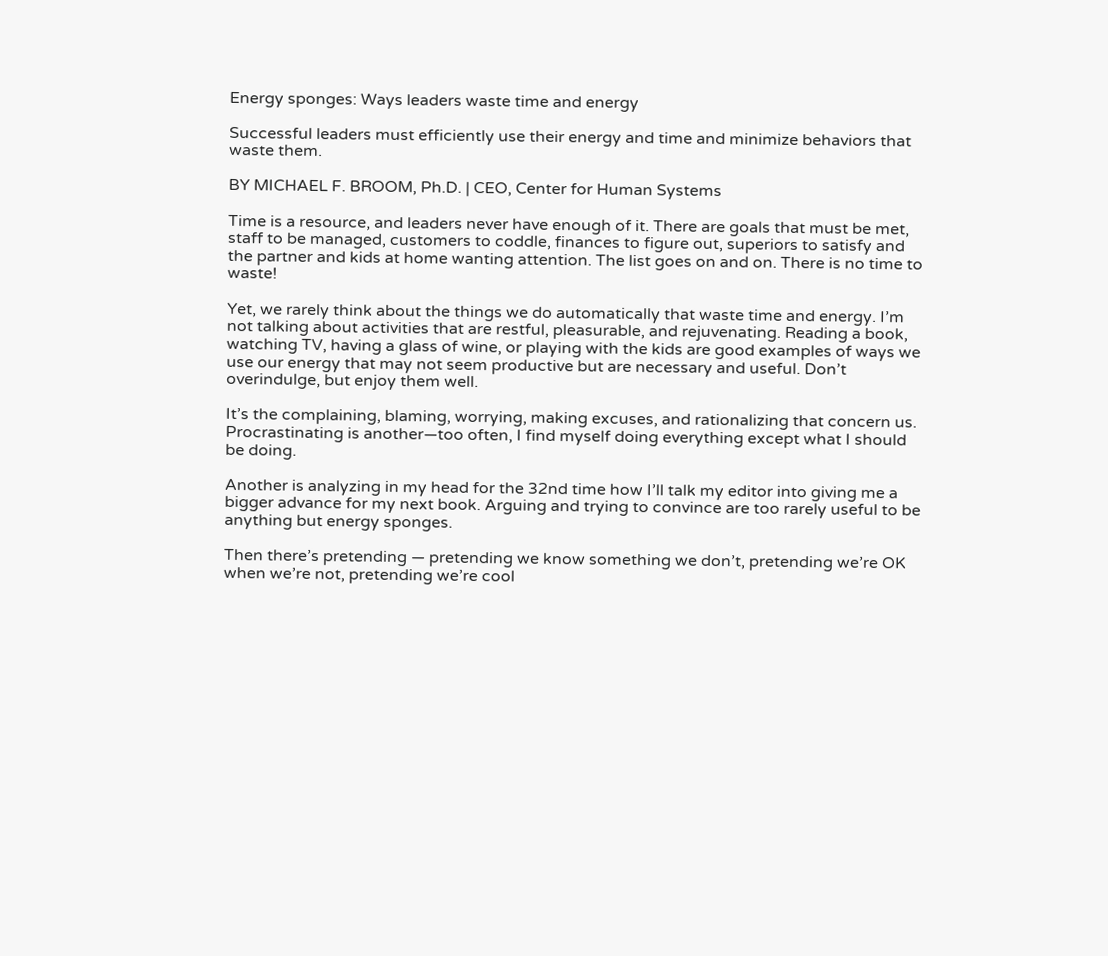Energy sponges: Ways leaders waste time and energy

Successful leaders must efficiently use their energy and time and minimize behaviors that waste them.

BY MICHAEL F. BROOM, Ph.D. | CEO, Center for Human Systems

Time is a resource, and leaders never have enough of it. There are goals that must be met, staff to be managed, customers to coddle, finances to figure out, superiors to satisfy and the partner and kids at home wanting attention. The list goes on and on. There is no time to waste!

Yet, we rarely think about the things we do automatically that waste time and energy. I’m not talking about activities that are restful, pleasurable, and rejuvenating. Reading a book, watching TV, having a glass of wine, or playing with the kids are good examples of ways we use our energy that may not seem productive but are necessary and useful. Don’t overindulge, but enjoy them well.

It’s the complaining, blaming, worrying, making excuses, and rationalizing that concern us. Procrastinating is another—too often, I find myself doing everything except what I should be doing.

Another is analyzing in my head for the 32nd time how I’ll talk my editor into giving me a bigger advance for my next book. Arguing and trying to convince are too rarely useful to be anything but energy sponges.

Then there’s pretending — pretending we know something we don’t, pretending we’re OK when we’re not, pretending we’re cool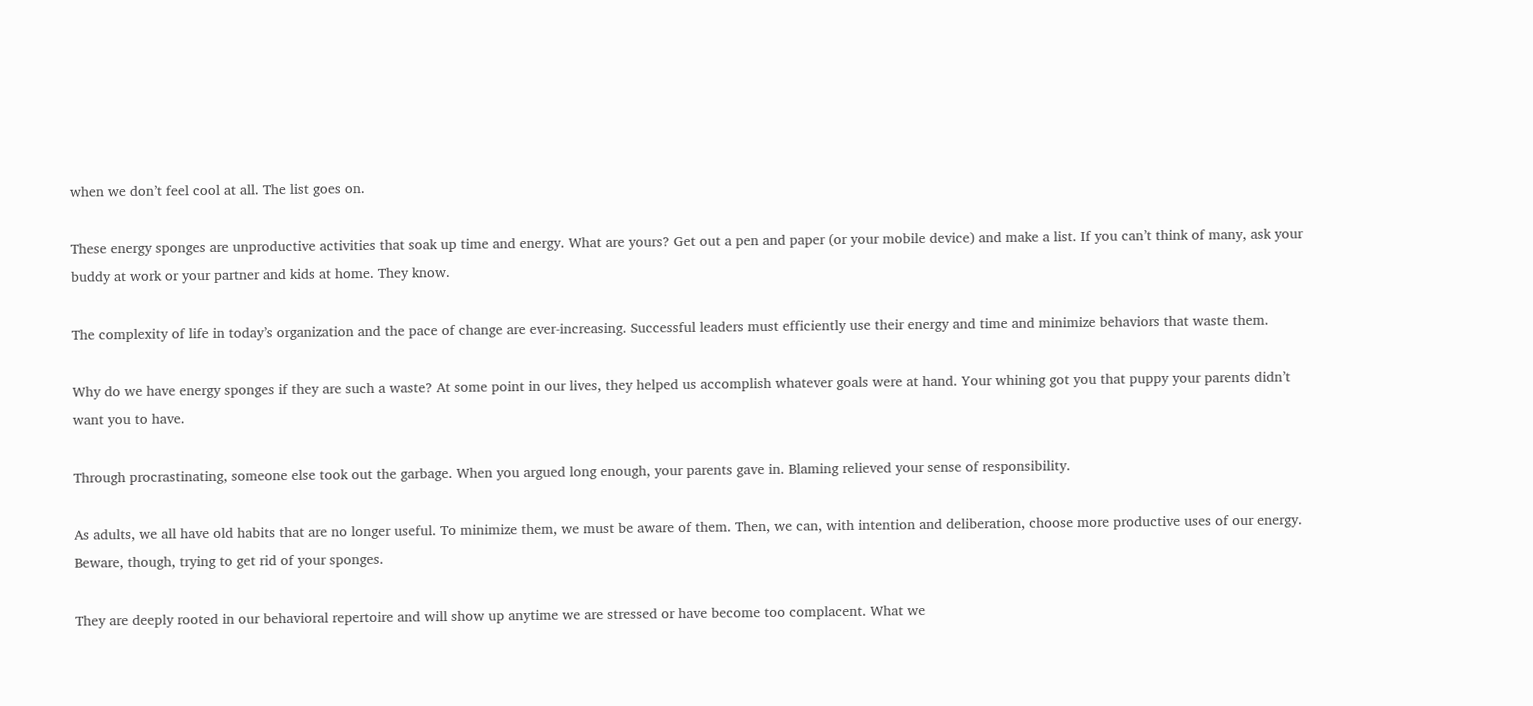when we don’t feel cool at all. The list goes on.

These energy sponges are unproductive activities that soak up time and energy. What are yours? Get out a pen and paper (or your mobile device) and make a list. If you can’t think of many, ask your buddy at work or your partner and kids at home. They know.

The complexity of life in today’s organization and the pace of change are ever-increasing. Successful leaders must efficiently use their energy and time and minimize behaviors that waste them.

Why do we have energy sponges if they are such a waste? At some point in our lives, they helped us accomplish whatever goals were at hand. Your whining got you that puppy your parents didn’t want you to have.

Through procrastinating, someone else took out the garbage. When you argued long enough, your parents gave in. Blaming relieved your sense of responsibility.

As adults, we all have old habits that are no longer useful. To minimize them, we must be aware of them. Then, we can, with intention and deliberation, choose more productive uses of our energy. Beware, though, trying to get rid of your sponges.

They are deeply rooted in our behavioral repertoire and will show up anytime we are stressed or have become too complacent. What we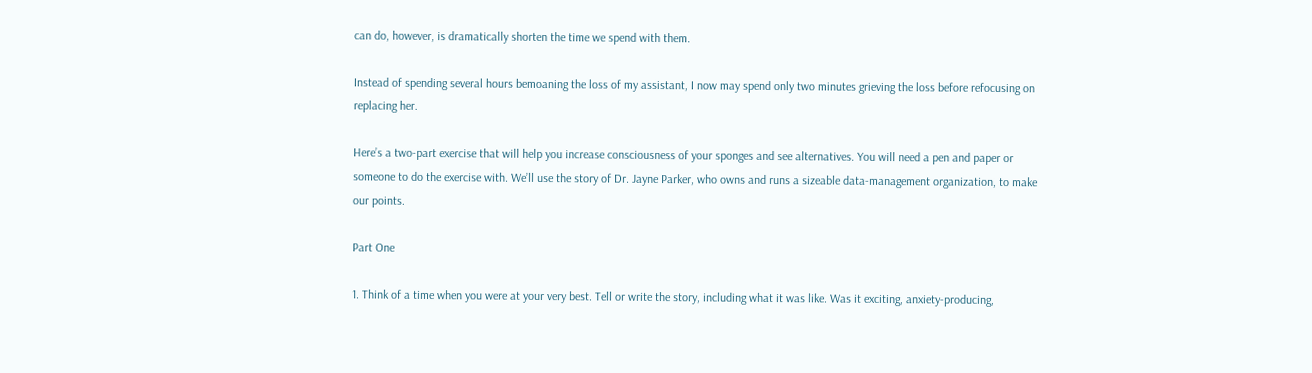can do, however, is dramatically shorten the time we spend with them.

Instead of spending several hours bemoaning the loss of my assistant, I now may spend only two minutes grieving the loss before refocusing on replacing her.

Here’s a two-part exercise that will help you increase consciousness of your sponges and see alternatives. You will need a pen and paper or someone to do the exercise with. We’ll use the story of Dr. Jayne Parker, who owns and runs a sizeable data-management organization, to make our points.

Part One

1. Think of a time when you were at your very best. Tell or write the story, including what it was like. Was it exciting, anxiety-producing,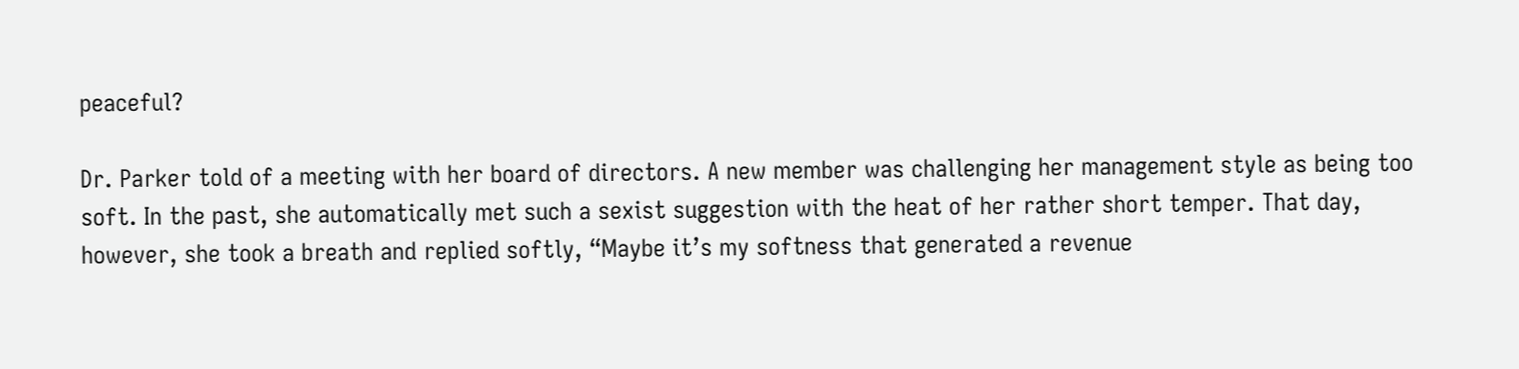peaceful?

Dr. Parker told of a meeting with her board of directors. A new member was challenging her management style as being too soft. In the past, she automatically met such a sexist suggestion with the heat of her rather short temper. That day, however, she took a breath and replied softly, “Maybe it’s my softness that generated a revenue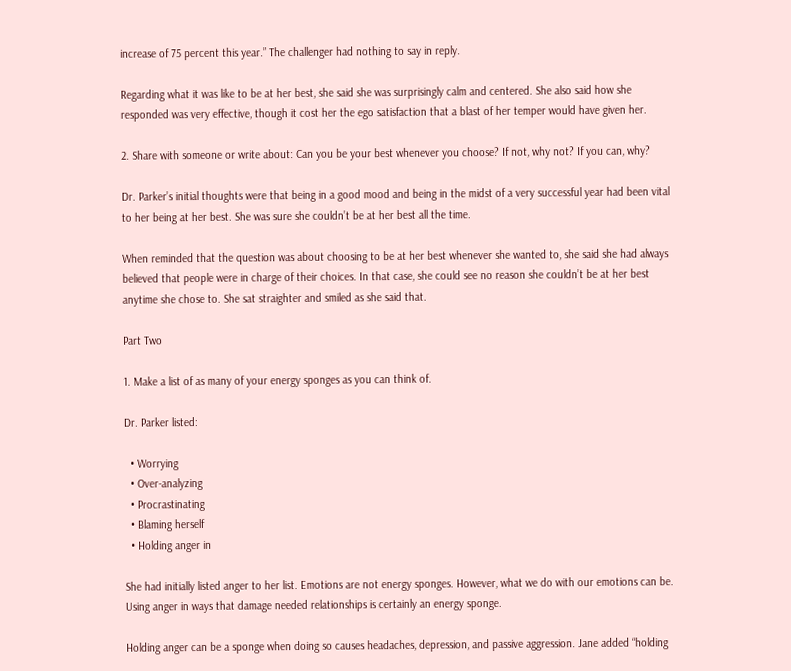increase of 75 percent this year.” The challenger had nothing to say in reply.

Regarding what it was like to be at her best, she said she was surprisingly calm and centered. She also said how she responded was very effective, though it cost her the ego satisfaction that a blast of her temper would have given her.

2. Share with someone or write about: Can you be your best whenever you choose? If not, why not? If you can, why?

Dr. Parker’s initial thoughts were that being in a good mood and being in the midst of a very successful year had been vital to her being at her best. She was sure she couldn’t be at her best all the time.

When reminded that the question was about choosing to be at her best whenever she wanted to, she said she had always believed that people were in charge of their choices. In that case, she could see no reason she couldn’t be at her best anytime she chose to. She sat straighter and smiled as she said that.

Part Two

1. Make a list of as many of your energy sponges as you can think of.

Dr. Parker listed:

  • Worrying
  • Over-analyzing
  • Procrastinating
  • Blaming herself
  • Holding anger in

She had initially listed anger to her list. Emotions are not energy sponges. However, what we do with our emotions can be. Using anger in ways that damage needed relationships is certainly an energy sponge.

Holding anger can be a sponge when doing so causes headaches, depression, and passive aggression. Jane added “holding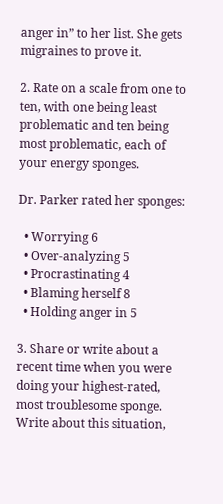anger in” to her list. She gets migraines to prove it.

2. Rate on a scale from one to ten, with one being least problematic and ten being most problematic, each of your energy sponges.

Dr. Parker rated her sponges:

  • Worrying 6
  • Over-analyzing 5
  • Procrastinating 4
  • Blaming herself 8
  • Holding anger in 5

3. Share or write about a recent time when you were doing your highest-rated, most troublesome sponge. Write about this situation,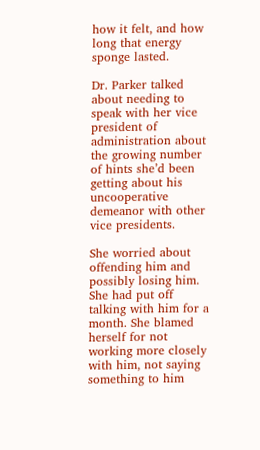how it felt, and how long that energy sponge lasted.

Dr. Parker talked about needing to speak with her vice president of administration about the growing number of hints she’d been getting about his uncooperative demeanor with other vice presidents.

She worried about offending him and possibly losing him. She had put off talking with him for a month. She blamed herself for not working more closely with him, not saying something to him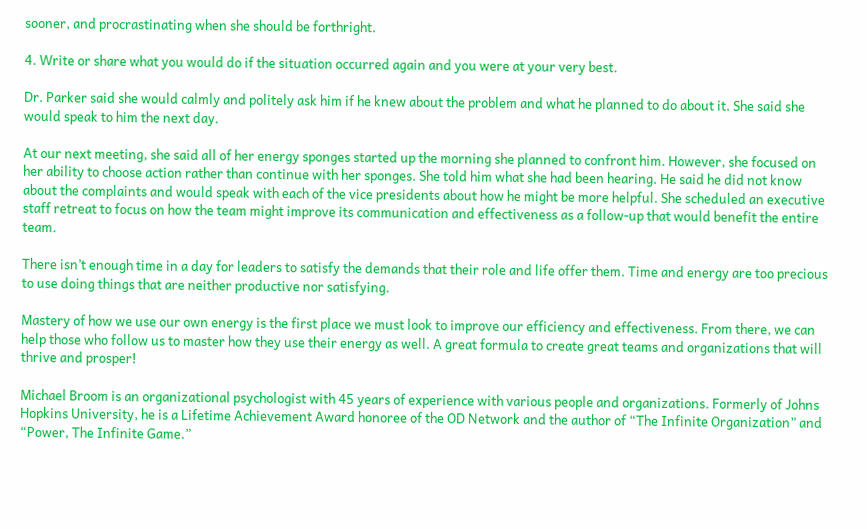sooner, and procrastinating when she should be forthright.

4. Write or share what you would do if the situation occurred again and you were at your very best.

Dr. Parker said she would calmly and politely ask him if he knew about the problem and what he planned to do about it. She said she would speak to him the next day.

At our next meeting, she said all of her energy sponges started up the morning she planned to confront him. However, she focused on her ability to choose action rather than continue with her sponges. She told him what she had been hearing. He said he did not know about the complaints and would speak with each of the vice presidents about how he might be more helpful. She scheduled an executive staff retreat to focus on how the team might improve its communication and effectiveness as a follow-up that would benefit the entire team.

There isn’t enough time in a day for leaders to satisfy the demands that their role and life offer them. Time and energy are too precious to use doing things that are neither productive nor satisfying.

Mastery of how we use our own energy is the first place we must look to improve our efficiency and effectiveness. From there, we can help those who follow us to master how they use their energy as well. A great formula to create great teams and organizations that will thrive and prosper!

Michael Broom is an organizational psychologist with 45 years of experience with various people and organizations. Formerly of Johns Hopkins University, he is a Lifetime Achievement Award honoree of the OD Network and the author of “The Infinite Organization” and “Power, The Infinite Game.”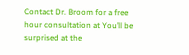Contact Dr. Broom for a free hour consultation at You’ll be surprised at the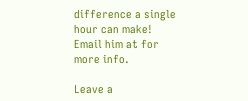difference a single hour can make! Email him at for more info.

Leave a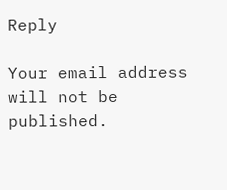Reply

Your email address will not be published.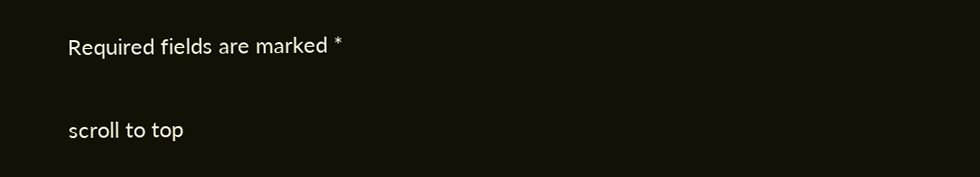Required fields are marked *

scroll to top